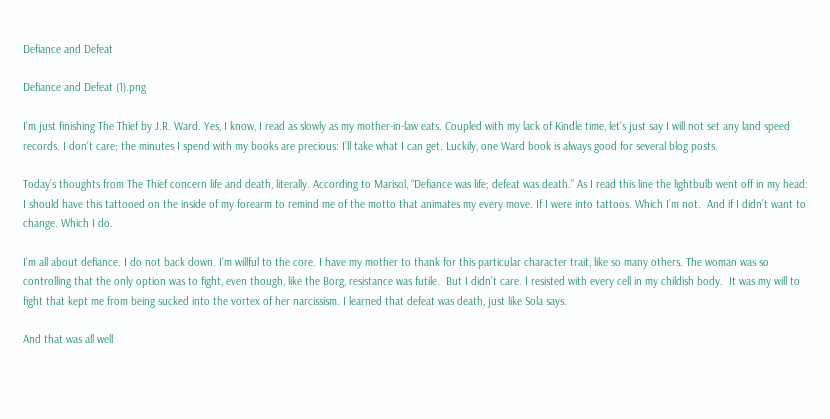Defiance and Defeat

Defiance and Defeat (1).png

I’m just finishing The Thief by J.R. Ward. Yes, I know, I read as slowly as my mother-in-law eats. Coupled with my lack of Kindle time, let’s just say I will not set any land speed records. I don’t care; the minutes I spend with my books are precious: I’ll take what I can get. Luckily, one Ward book is always good for several blog posts.

Today’s thoughts from The Thief concern life and death, literally. According to Marisol, “Defiance was life; defeat was death.” As I read this line the lightbulb went off in my head: I should have this tattooed on the inside of my forearm to remind me of the motto that animates my every move. If I were into tattoos. Which I’m not.  And if I didn’t want to change. Which I do.

I’m all about defiance. I do not back down. I’m willful to the core. I have my mother to thank for this particular character trait, like so many others. The woman was so controlling that the only option was to fight, even though, like the Borg, resistance was futile.  But I didn’t care. I resisted with every cell in my childish body.  It was my will to fight that kept me from being sucked into the vortex of her narcissism. I learned that defeat was death, just like Sola says.

And that was all well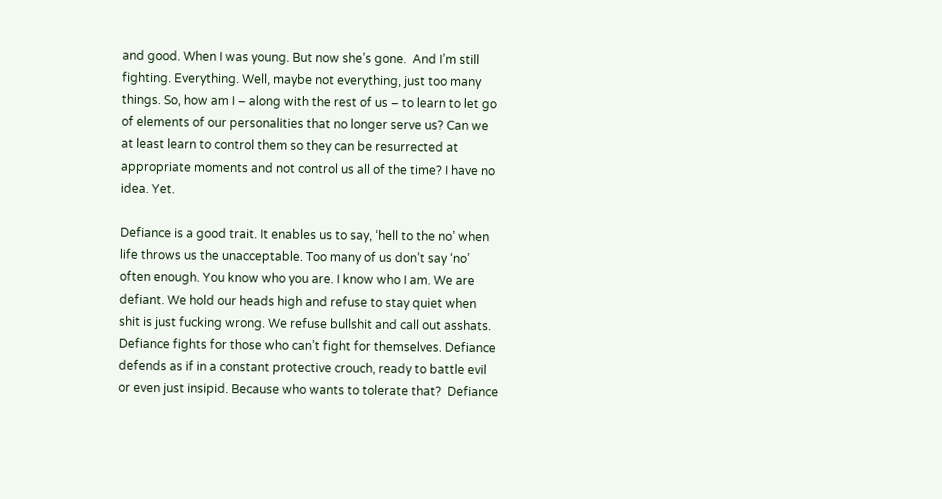and good. When I was young. But now she’s gone.  And I’m still fighting. Everything. Well, maybe not everything, just too many things. So, how am I – along with the rest of us – to learn to let go of elements of our personalities that no longer serve us? Can we at least learn to control them so they can be resurrected at appropriate moments and not control us all of the time? I have no idea. Yet.

Defiance is a good trait. It enables us to say, ‘hell to the no’ when life throws us the unacceptable. Too many of us don’t say ‘no’ often enough. You know who you are. I know who I am. We are defiant. We hold our heads high and refuse to stay quiet when shit is just fucking wrong. We refuse bullshit and call out asshats. Defiance fights for those who can’t fight for themselves. Defiance defends as if in a constant protective crouch, ready to battle evil or even just insipid. Because who wants to tolerate that?  Defiance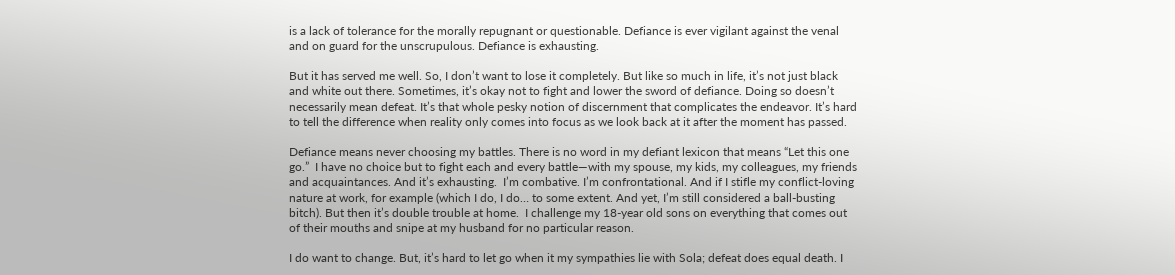is a lack of tolerance for the morally repugnant or questionable. Defiance is ever vigilant against the venal and on guard for the unscrupulous. Defiance is exhausting.

But it has served me well. So, I don’t want to lose it completely. But like so much in life, it’s not just black and white out there. Sometimes, it’s okay not to fight and lower the sword of defiance. Doing so doesn’t necessarily mean defeat. It’s that whole pesky notion of discernment that complicates the endeavor. It’s hard to tell the difference when reality only comes into focus as we look back at it after the moment has passed.

Defiance means never choosing my battles. There is no word in my defiant lexicon that means “Let this one go.”  I have no choice but to fight each and every battle—with my spouse, my kids, my colleagues, my friends and acquaintances. And it’s exhausting.  I’m combative. I’m confrontational. And if I stifle my conflict-loving nature at work, for example (which I do, I do… to some extent. And yet, I’m still considered a ball-busting bitch). But then it’s double trouble at home.  I challenge my 18-year old sons on everything that comes out of their mouths and snipe at my husband for no particular reason.

I do want to change. But, it’s hard to let go when it my sympathies lie with Sola; defeat does equal death. I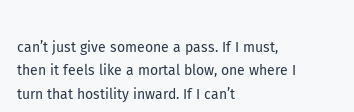can’t just give someone a pass. If I must, then it feels like a mortal blow, one where I turn that hostility inward. If I can’t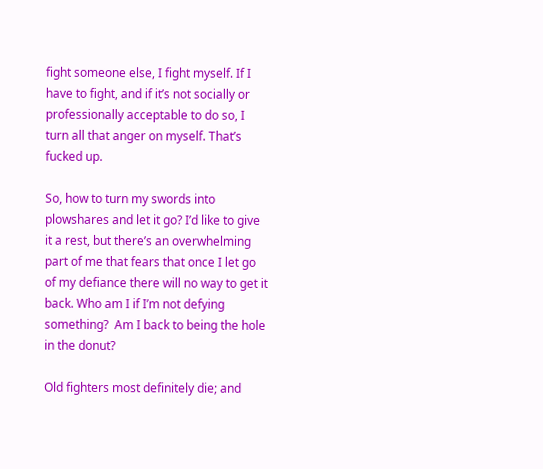fight someone else, I fight myself. If I have to fight, and if it’s not socially or professionally acceptable to do so, I turn all that anger on myself. That’s fucked up.

So, how to turn my swords into plowshares and let it go? I’d like to give it a rest, but there’s an overwhelming part of me that fears that once I let go of my defiance there will no way to get it back. Who am I if I’m not defying something?  Am I back to being the hole in the donut?

Old fighters most definitely die; and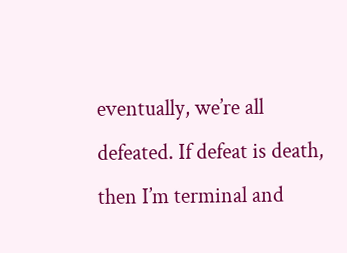eventually, we’re all defeated. If defeat is death, then I’m terminal and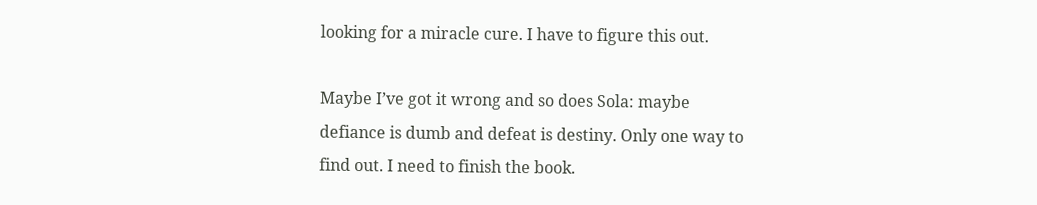looking for a miracle cure. I have to figure this out.

Maybe I’ve got it wrong and so does Sola: maybe defiance is dumb and defeat is destiny. Only one way to find out. I need to finish the book.